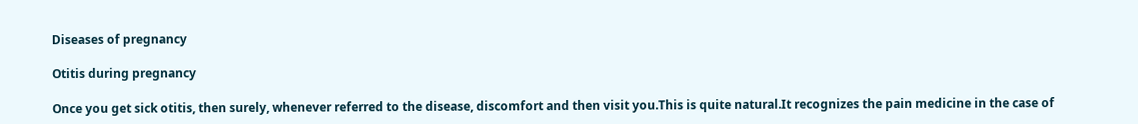Diseases of pregnancy

Otitis during pregnancy

Once you get sick otitis, then surely, whenever referred to the disease, discomfort and then visit you.This is quite natural.It recognizes the pain medicine in the case of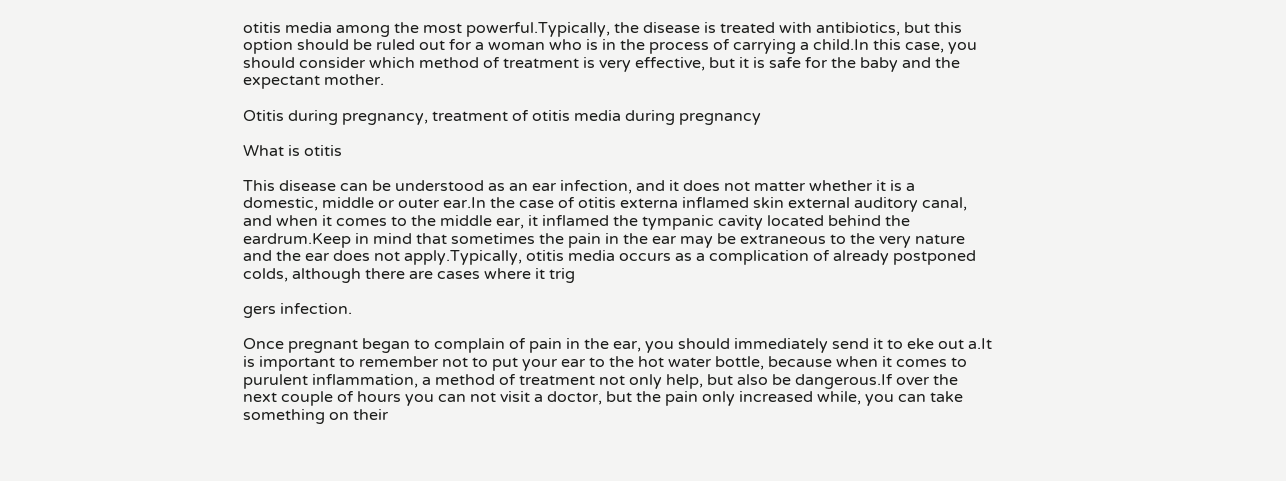otitis media among the most powerful.Typically, the disease is treated with antibiotics, but this option should be ruled out for a woman who is in the process of carrying a child.In this case, you should consider which method of treatment is very effective, but it is safe for the baby and the expectant mother.

Otitis during pregnancy, treatment of otitis media during pregnancy

What is otitis

This disease can be understood as an ear infection, and it does not matter whether it is a domestic, middle or outer ear.In the case of otitis externa inflamed skin external auditory canal, and when it comes to the middle ear, it inflamed the tympanic cavity located behind the eardrum.Keep in mind that sometimes the pain in the ear may be extraneous to the very nature and the ear does not apply.Typically, otitis media occurs as a complication of already postponed colds, although there are cases where it trig

gers infection.

Once pregnant began to complain of pain in the ear, you should immediately send it to eke out a.It is important to remember not to put your ear to the hot water bottle, because when it comes to purulent inflammation, a method of treatment not only help, but also be dangerous.If over the next couple of hours you can not visit a doctor, but the pain only increased while, you can take something on their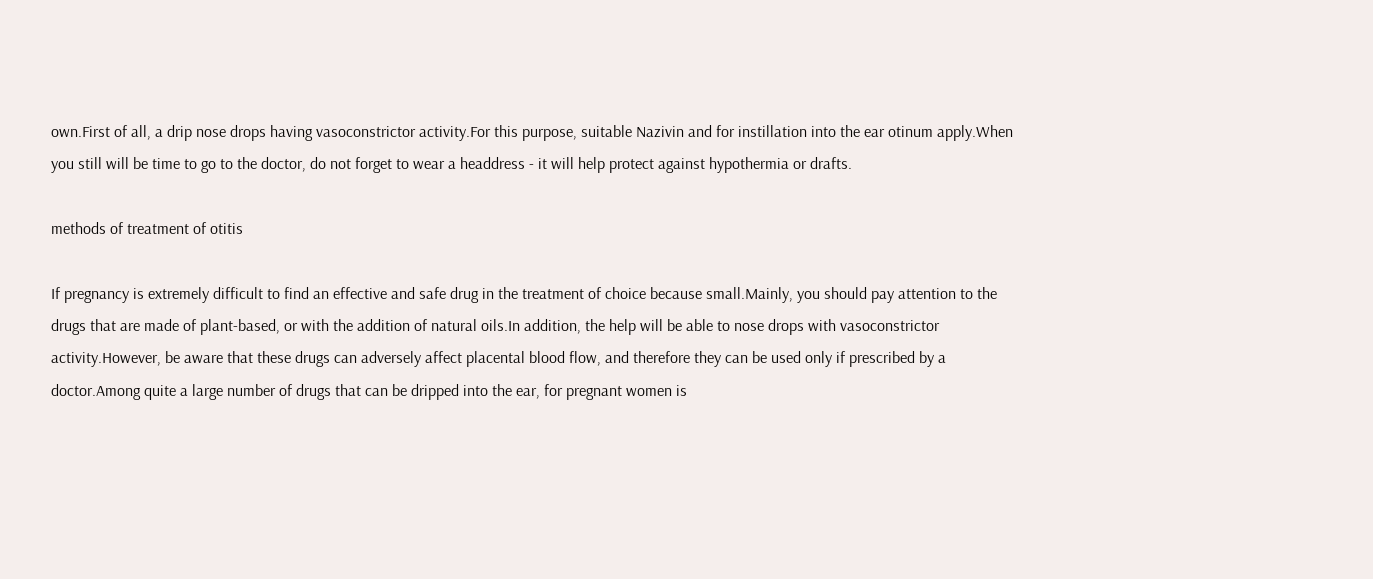own.First of all, a drip nose drops having vasoconstrictor activity.For this purpose, suitable Nazivin and for instillation into the ear otinum apply.When you still will be time to go to the doctor, do not forget to wear a headdress - it will help protect against hypothermia or drafts.

methods of treatment of otitis

If pregnancy is extremely difficult to find an effective and safe drug in the treatment of choice because small.Mainly, you should pay attention to the drugs that are made of plant-based, or with the addition of natural oils.In addition, the help will be able to nose drops with vasoconstrictor activity.However, be aware that these drugs can adversely affect placental blood flow, and therefore they can be used only if prescribed by a doctor.Among quite a large number of drugs that can be dripped into the ear, for pregnant women is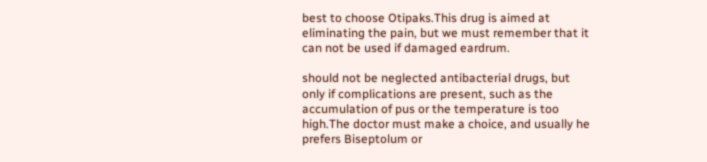best to choose Otipaks.This drug is aimed at eliminating the pain, but we must remember that it can not be used if damaged eardrum.

should not be neglected antibacterial drugs, but only if complications are present, such as the accumulation of pus or the temperature is too high.The doctor must make a choice, and usually he prefers Biseptolum or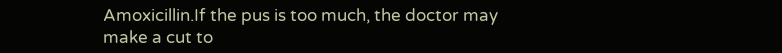Amoxicillin.If the pus is too much, the doctor may make a cut to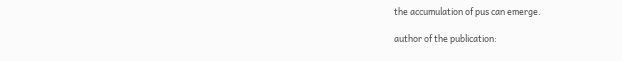the accumulation of pus can emerge.

author of the publication: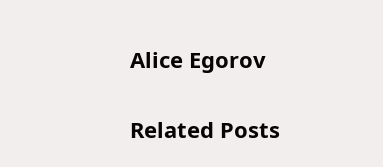Alice Egorov

Related Posts